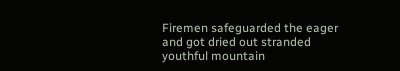Firemen safeguarded the eager and got dried out stranded youthful mountain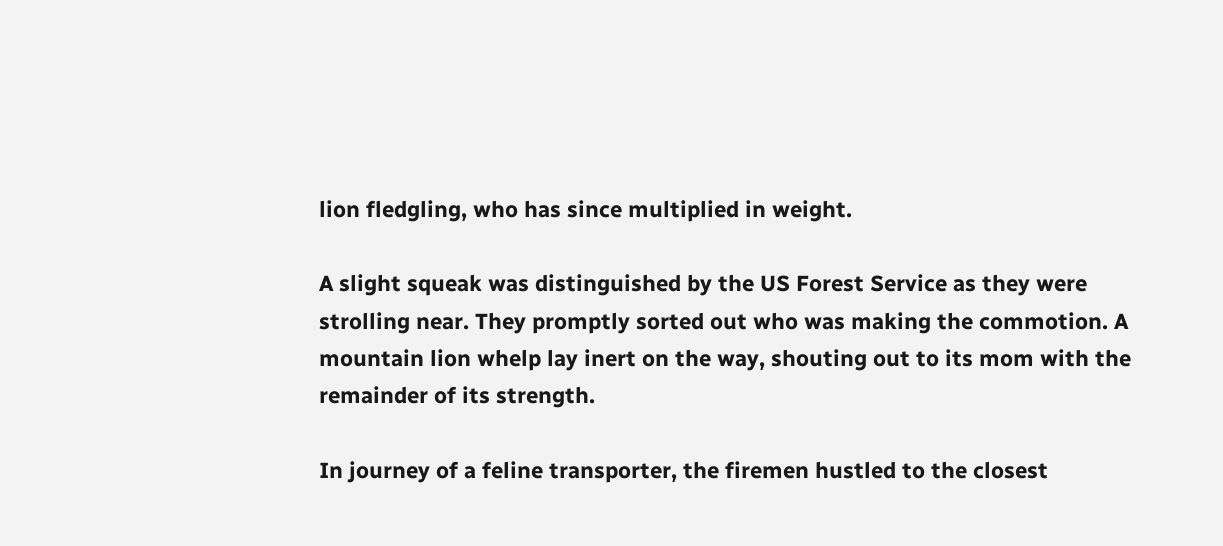lion fledgling, who has since multiplied in weight.

A slight squeak was distinguished by the US Forest Service as they were strolling near. They promptly sorted out who was making the commotion. A mountain lion whelp lay inert on the way, shouting out to its mom with the remainder of its strength.

In journey of a feline transporter, the firemen hustled to the closest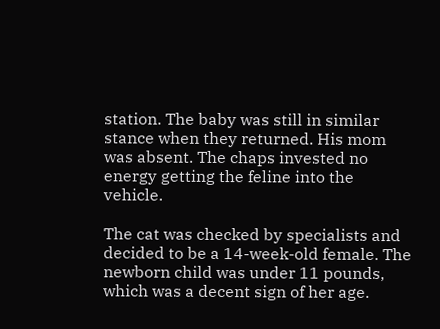station. The baby was still in similar stance when they returned. His mom was absent. The chaps invested no energy getting the feline into the vehicle.

The cat was checked by specialists and decided to be a 14-week-old female. The newborn child was under 11 pounds, which was a decent sign of her age.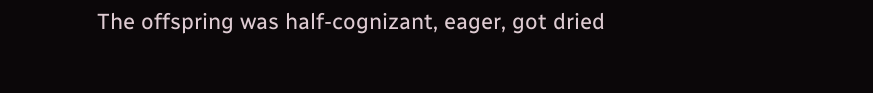The offspring was half-cognizant, eager, got dried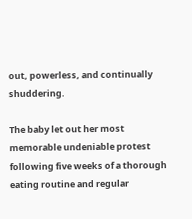out, powerless, and continually shuddering.

The baby let out her most memorable undeniable protest following five weeks of a thorough eating routine and regular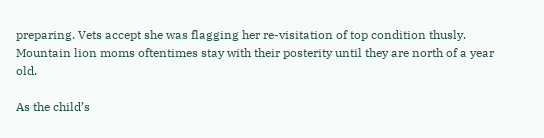preparing. Vets accept she was flagging her re-visitation of top condition thusly. Mountain lion moms oftentimes stay with their posterity until they are north of a year old.

As the child’s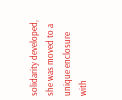solidarity developed, she was moved to a unique enclosure with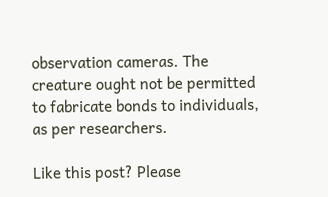observation cameras. The creature ought not be permitted to fabricate bonds to individuals, as per researchers.

Like this post? Please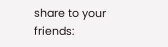share to your friends: